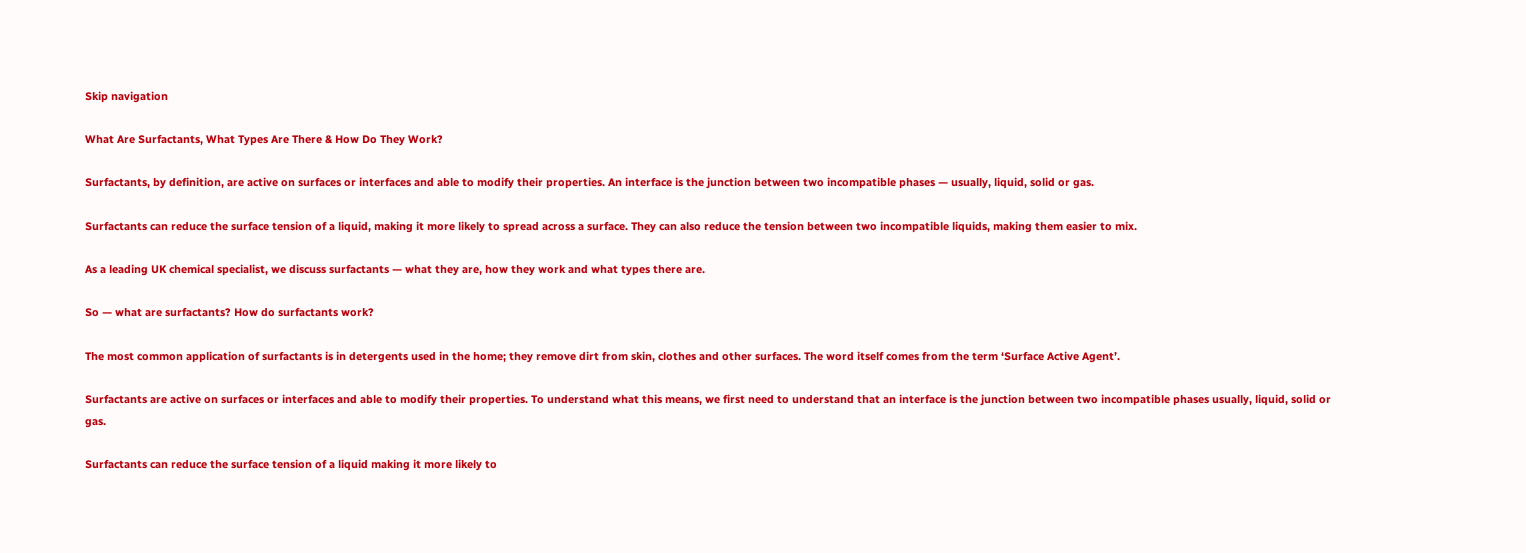Skip navigation

What Are Surfactants, What Types Are There & How Do They Work?

Surfactants, by definition, are active on surfaces or interfaces and able to modify their properties. An interface is the junction between two incompatible phases — usually, liquid, solid or gas.

Surfactants can reduce the surface tension of a liquid, making it more likely to spread across a surface. They can also reduce the tension between two incompatible liquids, making them easier to mix.

As a leading UK chemical specialist, we discuss surfactants — what they are, how they work and what types there are.

So — what are surfactants? How do surfactants work?

The most common application of surfactants is in detergents used in the home; they remove dirt from skin, clothes and other surfaces. The word itself comes from the term ‘Surface Active Agent’.

Surfactants are active on surfaces or interfaces and able to modify their properties. To understand what this means, we first need to understand that an interface is the junction between two incompatible phases usually, liquid, solid or gas.

Surfactants can reduce the surface tension of a liquid making it more likely to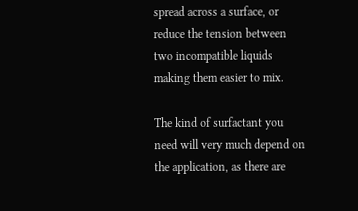spread across a surface, or reduce the tension between two incompatible liquids making them easier to mix.

The kind of surfactant you need will very much depend on the application, as there are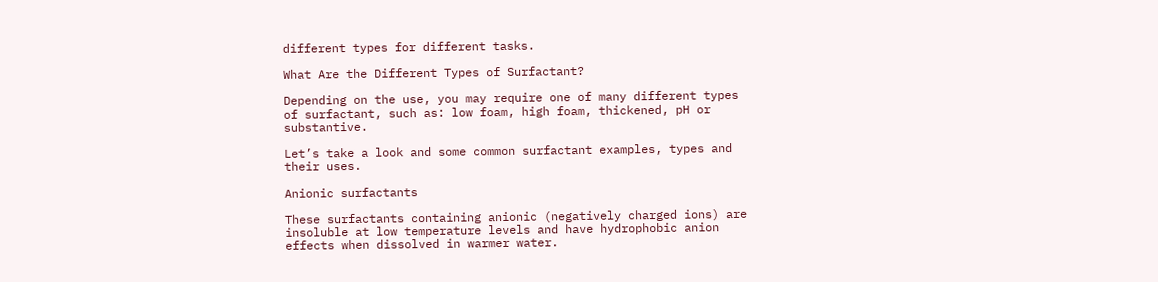different types for different tasks.

What Are the Different Types of Surfactant?

Depending on the use, you may require one of many different types of surfactant, such as: low foam, high foam, thickened, pH or substantive.

Let’s take a look and some common surfactant examples, types and their uses.

Anionic surfactants

These surfactants containing anionic (negatively charged ions) are insoluble at low temperature levels and have hydrophobic anion effects when dissolved in warmer water.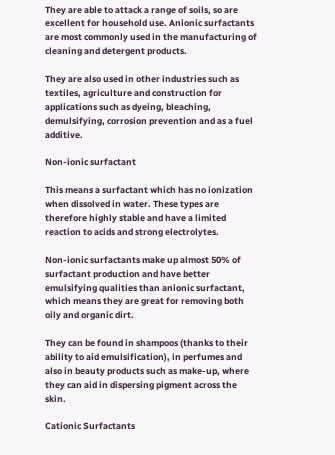They are able to attack a range of soils, so are excellent for household use. Anionic surfactants are most commonly used in the manufacturing of cleaning and detergent products.

They are also used in other industries such as textiles, agriculture and construction for applications such as dyeing, bleaching, demulsifying, corrosion prevention and as a fuel additive.

Non-ionic surfactant

This means a surfactant which has no ionization when dissolved in water. These types are therefore highly stable and have a limited reaction to acids and strong electrolytes.

Non-ionic surfactants make up almost 50% of surfactant production and have better emulsifying qualities than anionic surfactant, which means they are great for removing both oily and organic dirt.

They can be found in shampoos (thanks to their ability to aid emulsification), in perfumes and also in beauty products such as make-up, where they can aid in dispersing pigment across the skin.

Cationic Surfactants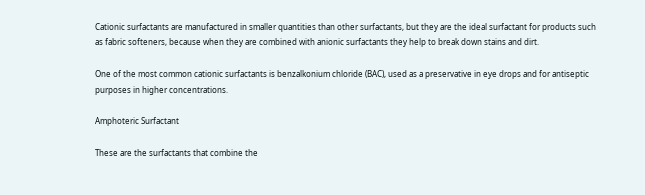Cationic surfactants are manufactured in smaller quantities than other surfactants, but they are the ideal surfactant for products such as fabric softeners, because when they are combined with anionic surfactants they help to break down stains and dirt.

One of the most common cationic surfactants is benzalkonium chloride (BAC), used as a preservative in eye drops and for antiseptic purposes in higher concentrations.

Amphoteric Surfactant

These are the surfactants that combine the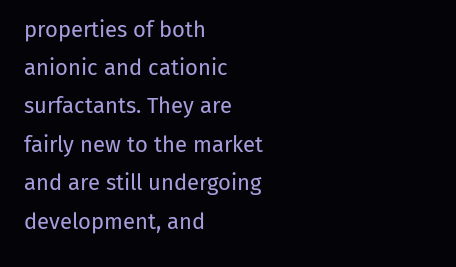properties of both anionic and cationic surfactants. They are fairly new to the market and are still undergoing development, and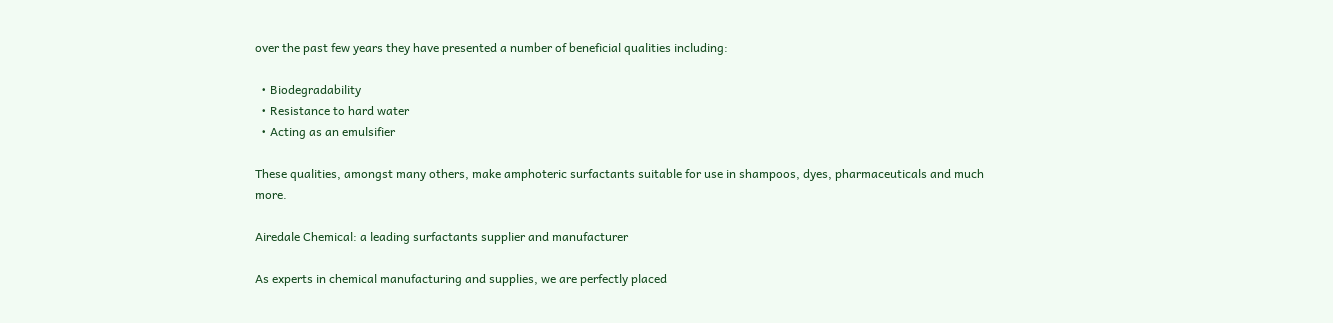over the past few years they have presented a number of beneficial qualities including:

  • Biodegradability
  • Resistance to hard water
  • Acting as an emulsifier

These qualities, amongst many others, make amphoteric surfactants suitable for use in shampoos, dyes, pharmaceuticals and much more.

Airedale Chemical: a leading surfactants supplier and manufacturer

As experts in chemical manufacturing and supplies, we are perfectly placed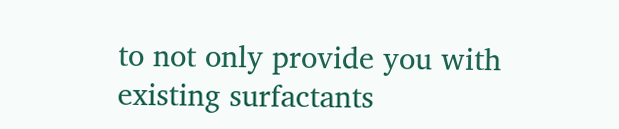to not only provide you with existing surfactants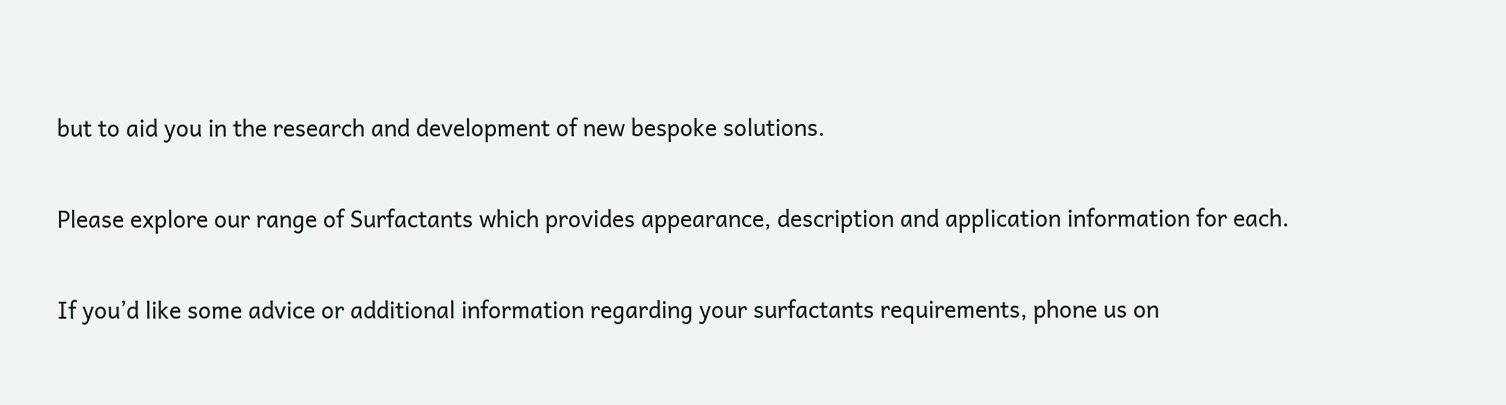but to aid you in the research and development of new bespoke solutions.

Please explore our range of Surfactants which provides appearance, description and application information for each.

If you’d like some advice or additional information regarding your surfactants requirements, phone us on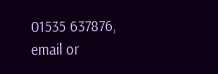01535 637876, email or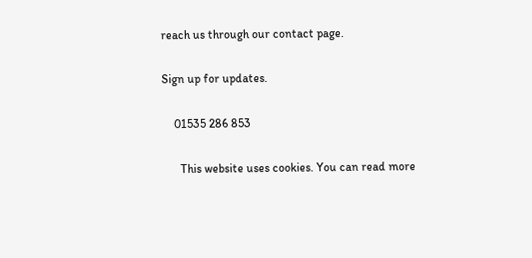reach us through our contact page.

Sign up for updates.

    01535 286 853

      This website uses cookies. You can read more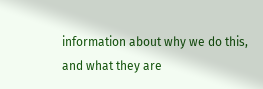information about why we do this, and what they are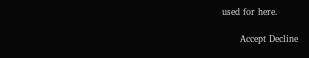used for here.

      Accept Decline